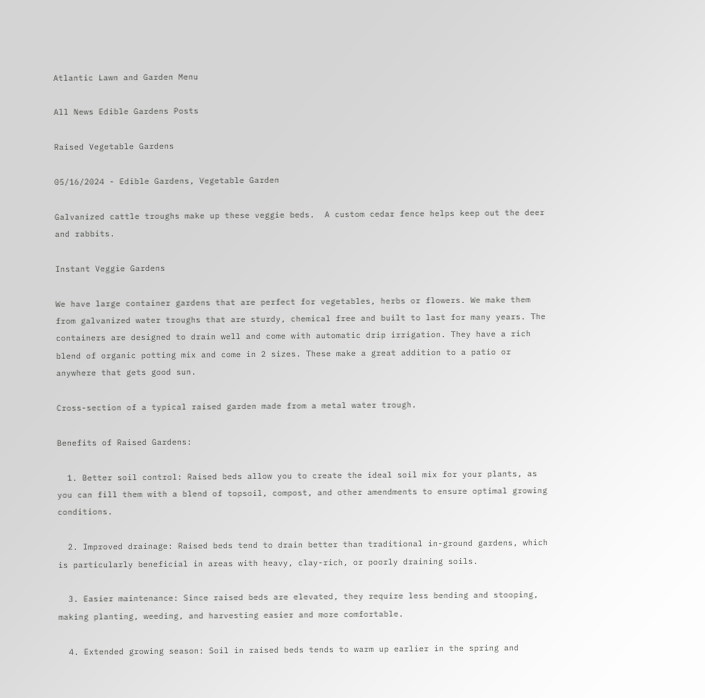Atlantic Lawn and Garden Menu

All News Edible Gardens Posts

Raised Vegetable Gardens

05/16/2024 - Edible Gardens, Vegetable Garden

Galvanized cattle troughs make up these veggie beds.  A custom cedar fence helps keep out the deer and rabbits.

Instant Veggie Gardens

We have large container gardens that are perfect for vegetables, herbs or flowers. We make them from galvanized water troughs that are sturdy, chemical free and built to last for many years. The containers are designed to drain well and come with automatic drip irrigation. They have a rich blend of organic potting mix and come in 2 sizes. These make a great addition to a patio or anywhere that gets good sun.

Cross-section of a typical raised garden made from a metal water trough.

Benefits of Raised Gardens:

  1. Better soil control: Raised beds allow you to create the ideal soil mix for your plants, as you can fill them with a blend of topsoil, compost, and other amendments to ensure optimal growing conditions.

  2. Improved drainage: Raised beds tend to drain better than traditional in-ground gardens, which is particularly beneficial in areas with heavy, clay-rich, or poorly draining soils.

  3. Easier maintenance: Since raised beds are elevated, they require less bending and stooping, making planting, weeding, and harvesting easier and more comfortable.

  4. Extended growing season: Soil in raised beds tends to warm up earlier in the spring and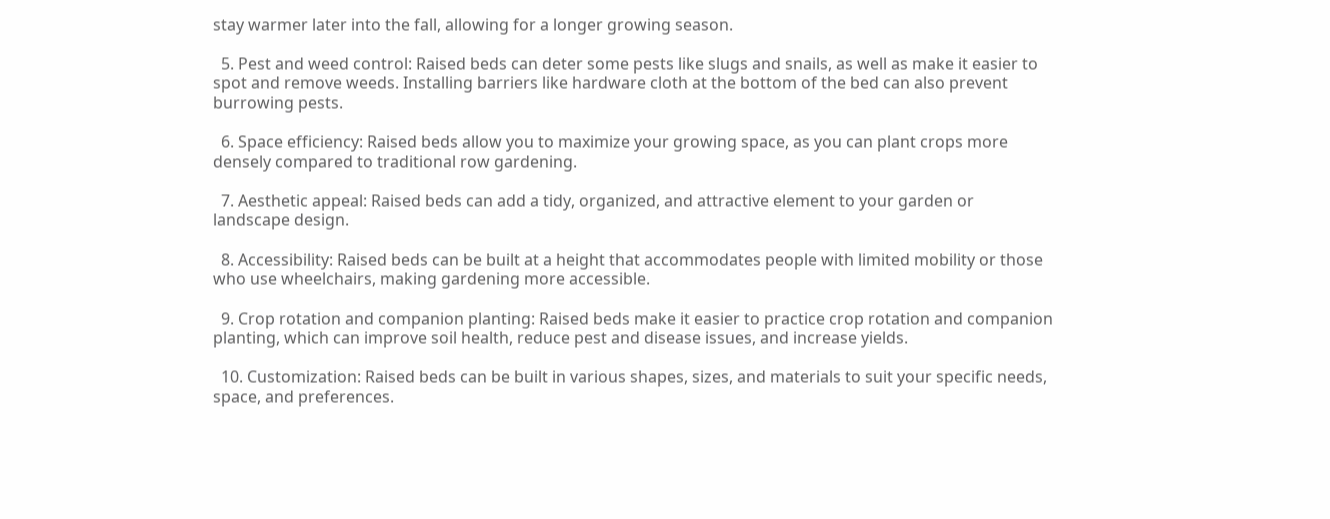stay warmer later into the fall, allowing for a longer growing season.

  5. Pest and weed control: Raised beds can deter some pests like slugs and snails, as well as make it easier to spot and remove weeds. Installing barriers like hardware cloth at the bottom of the bed can also prevent burrowing pests.

  6. Space efficiency: Raised beds allow you to maximize your growing space, as you can plant crops more densely compared to traditional row gardening.

  7. Aesthetic appeal: Raised beds can add a tidy, organized, and attractive element to your garden or landscape design.

  8. Accessibility: Raised beds can be built at a height that accommodates people with limited mobility or those who use wheelchairs, making gardening more accessible.

  9. Crop rotation and companion planting: Raised beds make it easier to practice crop rotation and companion planting, which can improve soil health, reduce pest and disease issues, and increase yields.

  10. Customization: Raised beds can be built in various shapes, sizes, and materials to suit your specific needs, space, and preferences.